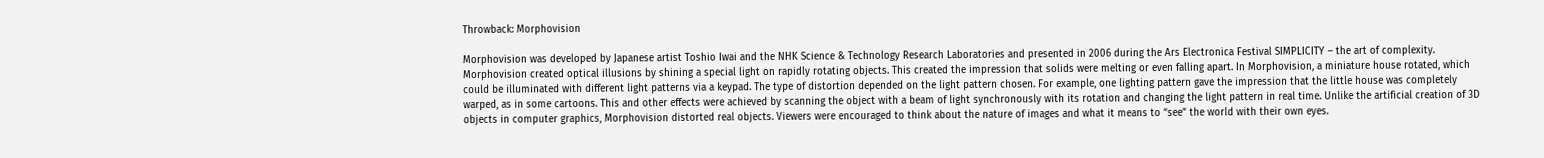Throwback: Morphovision

Morphovision was developed by Japanese artist Toshio Iwai and the NHK Science & Technology Research Laboratories and presented in 2006 during the Ars Electronica Festival SIMPLICITY – the art of complexity. Morphovision created optical illusions by shining a special light on rapidly rotating objects. This created the impression that solids were melting or even falling apart. In Morphovision, a miniature house rotated, which could be illuminated with different light patterns via a keypad. The type of distortion depended on the light pattern chosen. For example, one lighting pattern gave the impression that the little house was completely warped, as in some cartoons. This and other effects were achieved by scanning the object with a beam of light synchronously with its rotation and changing the light pattern in real time. Unlike the artificial creation of 3D objects in computer graphics, Morphovision distorted real objects. Viewers were encouraged to think about the nature of images and what it means to “see” the world with their own eyes.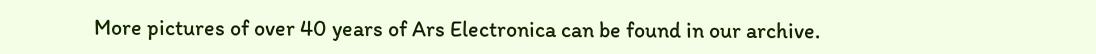More pictures of over 40 years of Ars Electronica can be found in our archive.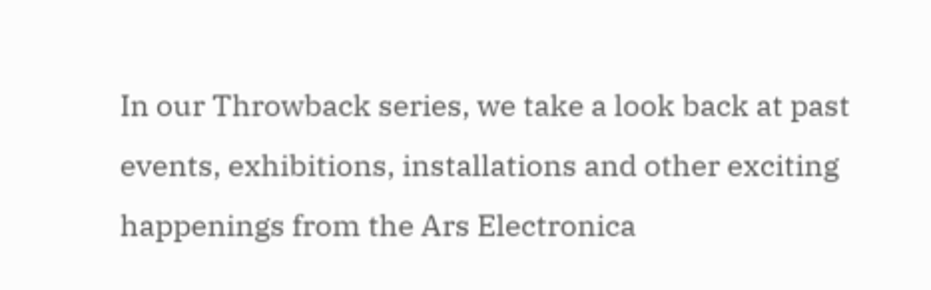In our Throwback series, we take a look back at past events, exhibitions, installations and other exciting happenings from the Ars Electronica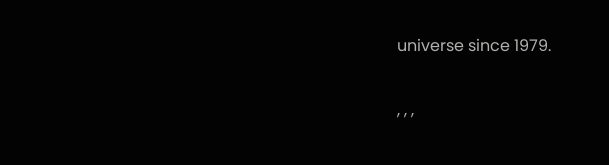universe since 1979.

, , ,